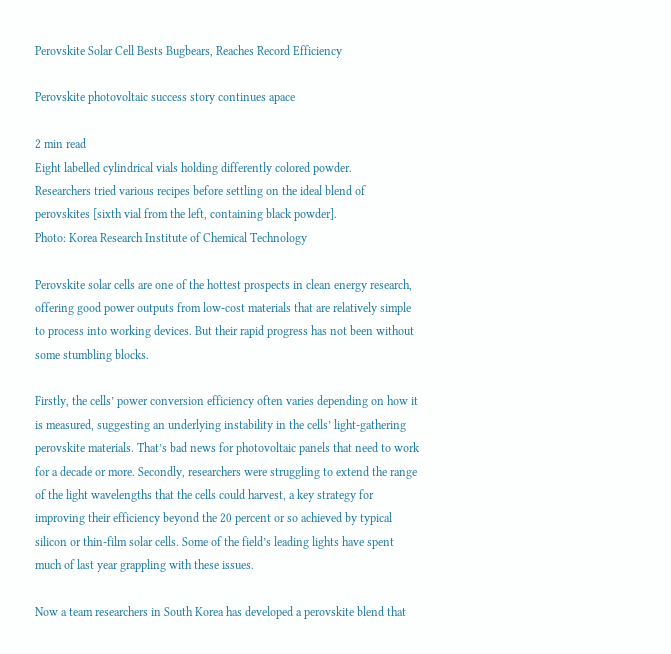Perovskite Solar Cell Bests Bugbears, Reaches Record Efficiency

Perovskite photovoltaic success story continues apace

2 min read
Eight labelled cylindrical vials holding differently colored powder.
Researchers tried various recipes before settling on the ideal blend of perovskites [sixth vial from the left, containing black powder].
Photo: Korea Research Institute of Chemical Technology

Perovskite solar cells are one of the hottest prospects in clean energy research, offering good power outputs from low-cost materials that are relatively simple to process into working devices. But their rapid progress has not been without some stumbling blocks.

Firstly, the cells’ power conversion efficiency often varies depending on how it is measured, suggesting an underlying instability in the cells’ light-gathering perovskite materials. That’s bad news for photovoltaic panels that need to work for a decade or more. Secondly, researchers were struggling to extend the range of the light wavelengths that the cells could harvest, a key strategy for improving their efficiency beyond the 20 percent or so achieved by typical silicon or thin-film solar cells. Some of the field’s leading lights have spent much of last year grappling with these issues.

Now a team researchers in South Korea has developed a perovskite blend that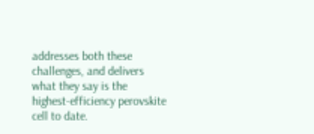addresses both these challenges, and delivers what they say is the highest-efficiency perovskite cell to date.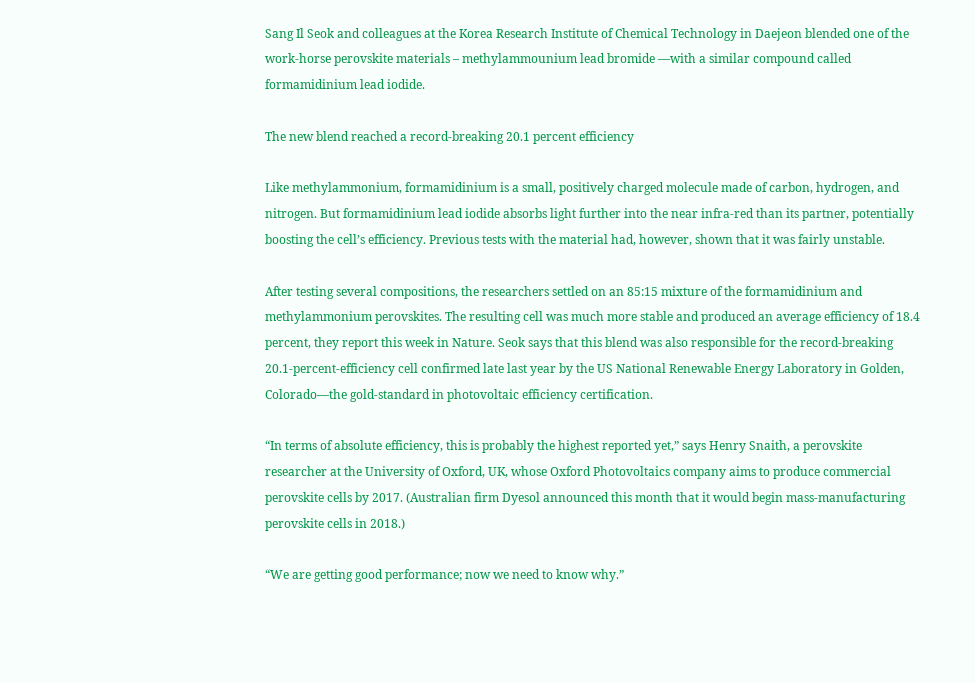Sang Il Seok and colleagues at the Korea Research Institute of Chemical Technology in Daejeon blended one of the work-horse perovskite materials – methylammounium lead bromide —with a similar compound called formamidinium lead iodide.

The new blend reached a record-breaking 20.1 percent efficiency

Like methylammonium, formamidinium is a small, positively charged molecule made of carbon, hydrogen, and nitrogen. But formamidinium lead iodide absorbs light further into the near infra-red than its partner, potentially boosting the cell’s efficiency. Previous tests with the material had, however, shown that it was fairly unstable.

After testing several compositions, the researchers settled on an 85:15 mixture of the formamidinium and methylammonium perovskites. The resulting cell was much more stable and produced an average efficiency of 18.4 percent, they report this week in Nature. Seok says that this blend was also responsible for the record-breaking 20.1-percent-efficiency cell confirmed late last year by the US National Renewable Energy Laboratory in Golden, Colorado—the gold-standard in photovoltaic efficiency certification.

“In terms of absolute efficiency, this is probably the highest reported yet,” says Henry Snaith, a perovskite researcher at the University of Oxford, UK, whose Oxford Photovoltaics company aims to produce commercial perovskite cells by 2017. (Australian firm Dyesol announced this month that it would begin mass-manufacturing perovskite cells in 2018.)

“We are getting good performance; now we need to know why.”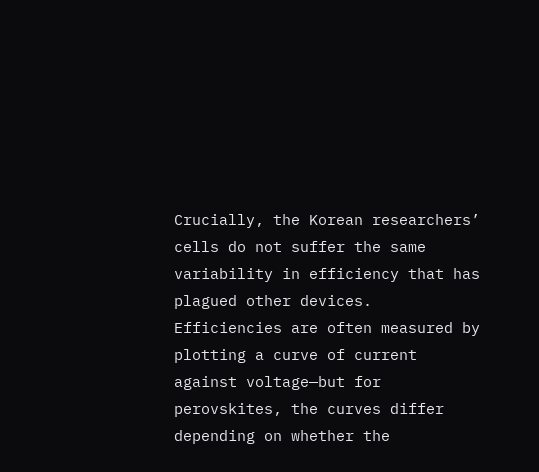Crucially, the Korean researchers’ cells do not suffer the same variability in efficiency that has plagued other devices. Efficiencies are often measured by plotting a curve of current against voltage—but for perovskites, the curves differ depending on whether the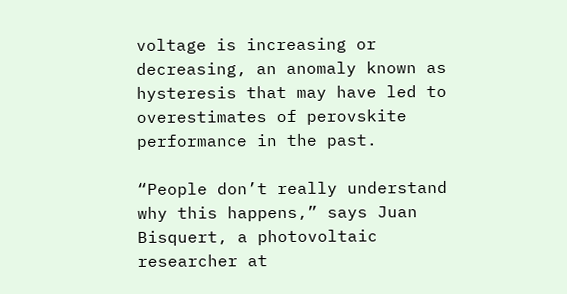voltage is increasing or decreasing, an anomaly known as hysteresis that may have led to overestimates of perovskite performance in the past.

“People don’t really understand why this happens,” says Juan Bisquert, a photovoltaic researcher at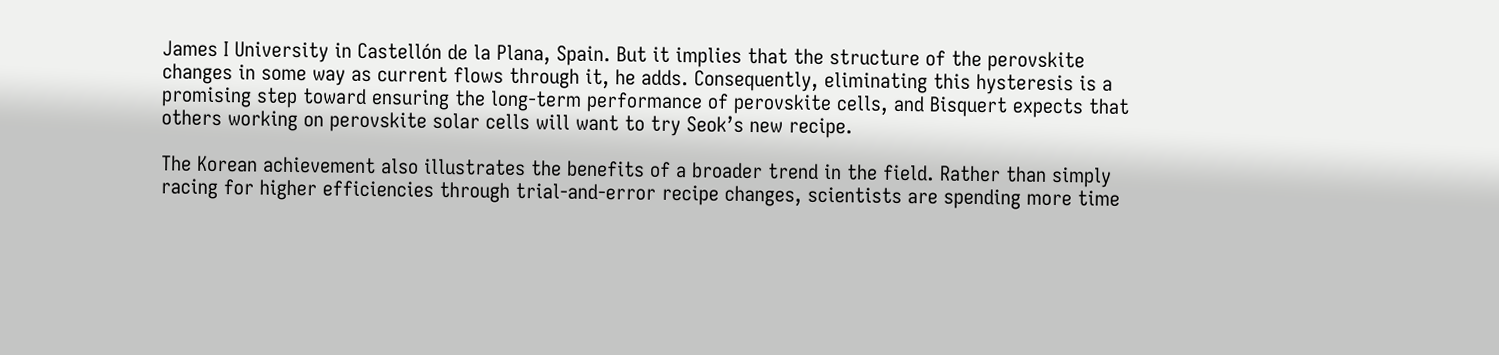James I University in Castellón de la Plana, Spain. But it implies that the structure of the perovskite changes in some way as current flows through it, he adds. Consequently, eliminating this hysteresis is a promising step toward ensuring the long-term performance of perovskite cells, and Bisquert expects that others working on perovskite solar cells will want to try Seok’s new recipe.

The Korean achievement also illustrates the benefits of a broader trend in the field. Rather than simply racing for higher efficiencies through trial-and-error recipe changes, scientists are spending more time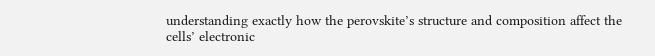understanding exactly how the perovskite’s structure and composition affect the cells’ electronic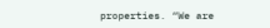properties. “We are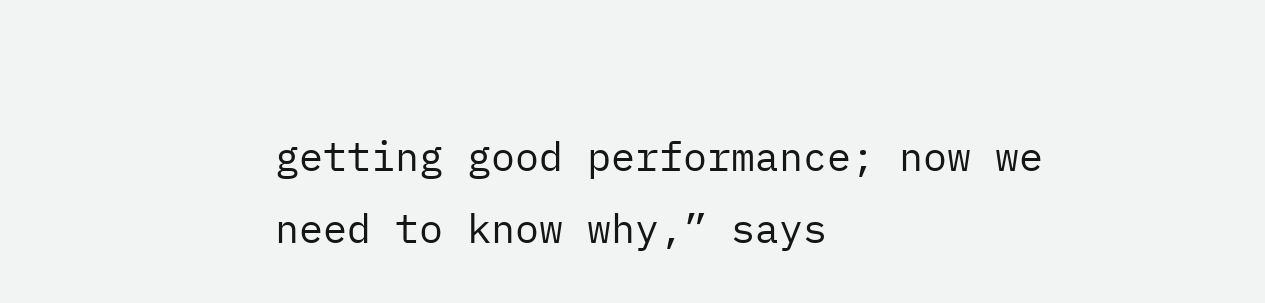getting good performance; now we need to know why,” says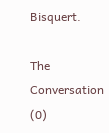Bisquert.

The Conversation (0)